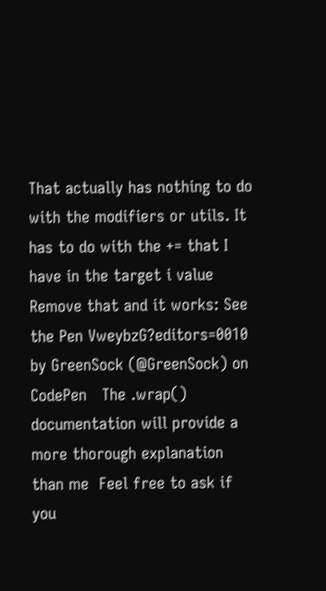That actually has nothing to do with the modifiers or utils. It has to do with the += that I have in the target i value  Remove that and it works: See the Pen VweybzG?editors=0010 by GreenSock (@GreenSock) on CodePen   The .wrap() documentation will provide a more thorough explanation than me  Feel free to ask if you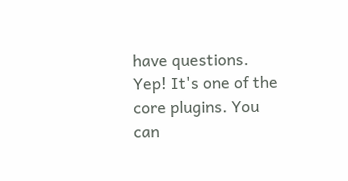have questions.   Yep! It's one of the core plugins. You can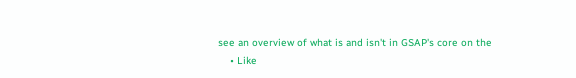see an overview of what is and isn't in GSAP's core on the
    • Like